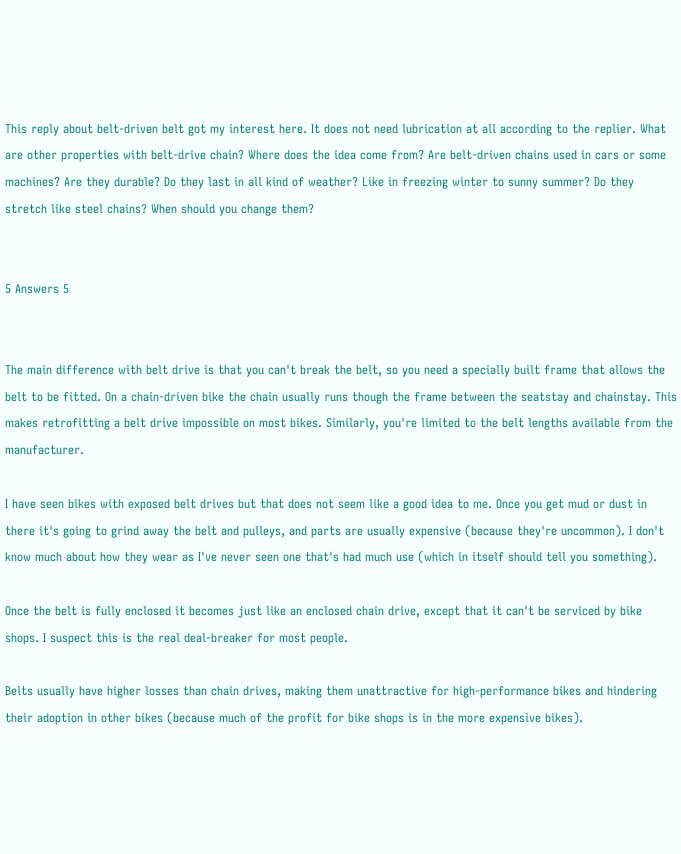This reply about belt-driven belt got my interest here. It does not need lubrication at all according to the replier. What are other properties with belt-drive chain? Where does the idea come from? Are belt-driven chains used in cars or some machines? Are they durable? Do they last in all kind of weather? Like in freezing winter to sunny summer? Do they stretch like steel chains? When should you change them?


5 Answers 5


The main difference with belt drive is that you can't break the belt, so you need a specially built frame that allows the belt to be fitted. On a chain-driven bike the chain usually runs though the frame between the seatstay and chainstay. This makes retrofitting a belt drive impossible on most bikes. Similarly, you're limited to the belt lengths available from the manufacturer.

I have seen bikes with exposed belt drives but that does not seem like a good idea to me. Once you get mud or dust in there it's going to grind away the belt and pulleys, and parts are usually expensive (because they're uncommon). I don't know much about how they wear as I've never seen one that's had much use (which in itself should tell you something).

Once the belt is fully enclosed it becomes just like an enclosed chain drive, except that it can't be serviced by bike shops. I suspect this is the real deal-breaker for most people.

Belts usually have higher losses than chain drives, making them unattractive for high-performance bikes and hindering their adoption in other bikes (because much of the profit for bike shops is in the more expensive bikes).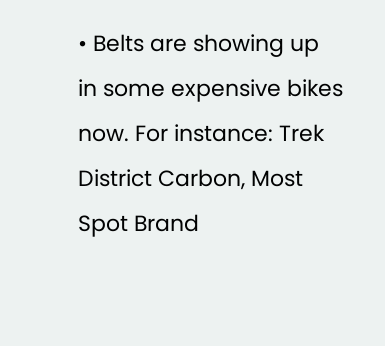• Belts are showing up in some expensive bikes now. For instance: Trek District Carbon, Most Spot Brand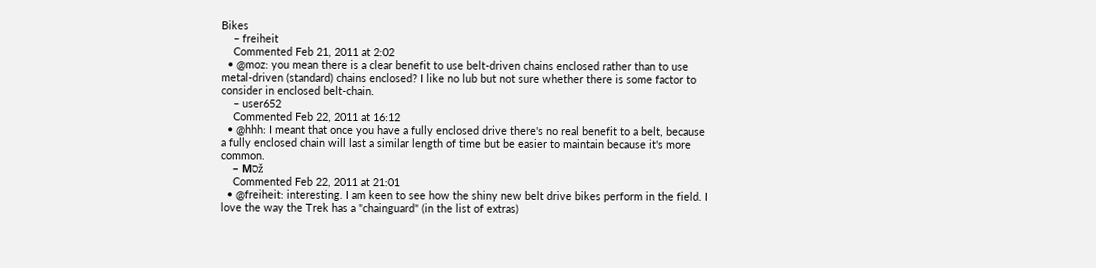Bikes
    – freiheit
    Commented Feb 21, 2011 at 2:02
  • @moz: you mean there is a clear benefit to use belt-driven chains enclosed rather than to use metal-driven (standard) chains enclosed? I like no lub but not sure whether there is some factor to consider in enclosed belt-chain.
    – user652
    Commented Feb 22, 2011 at 16:12
  • @hhh: I meant that once you have a fully enclosed drive there's no real benefit to a belt, because a fully enclosed chain will last a similar length of time but be easier to maintain because it's more common.
    – Мסž
    Commented Feb 22, 2011 at 21:01
  • @freiheit: interesting. I am keen to see how the shiny new belt drive bikes perform in the field. I love the way the Trek has a "chainguard" (in the list of extras)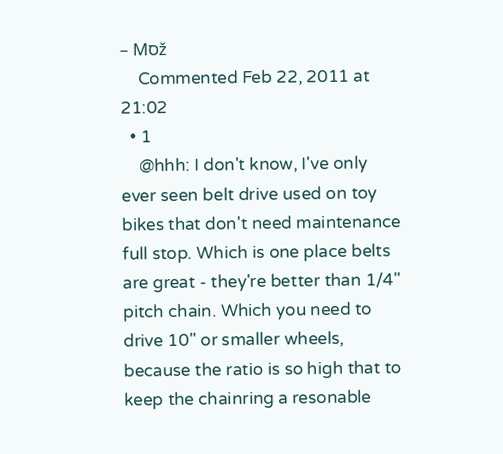– Мסž
    Commented Feb 22, 2011 at 21:02
  • 1
    @hhh: I don't know, I've only ever seen belt drive used on toy bikes that don't need maintenance full stop. Which is one place belts are great - they're better than 1/4" pitch chain. Which you need to drive 10" or smaller wheels, because the ratio is so high that to keep the chainring a resonable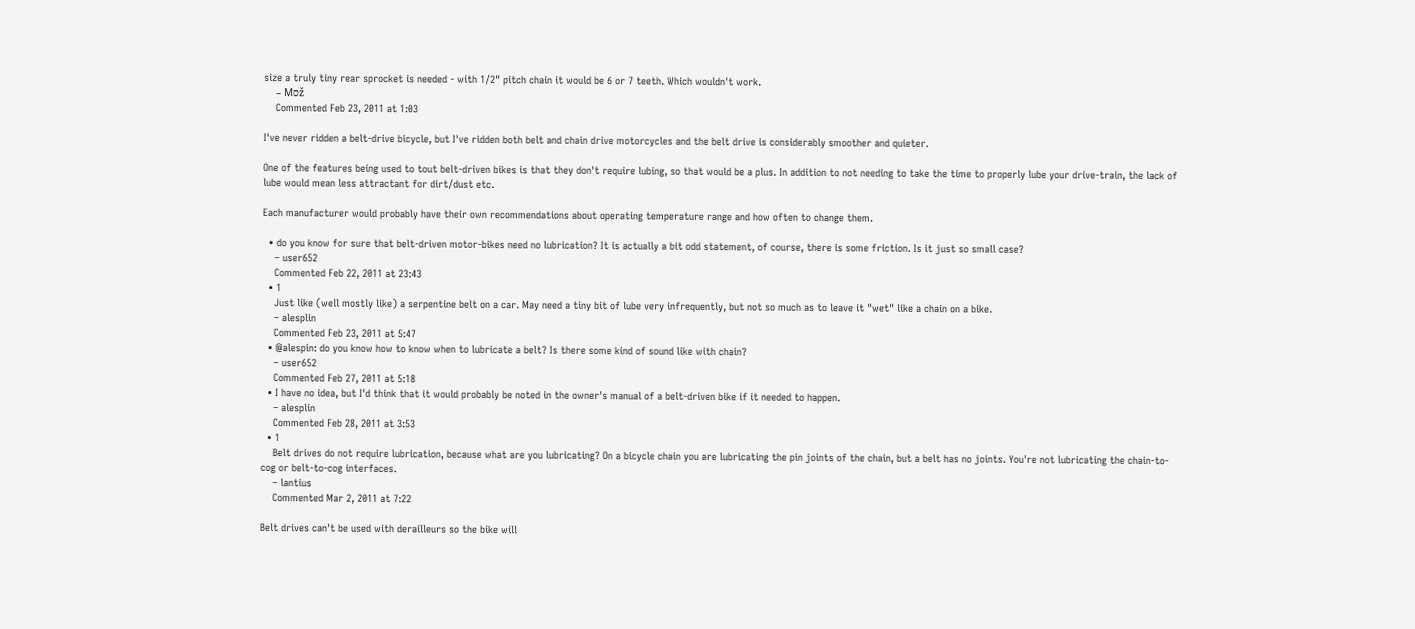size a truly tiny rear sprocket is needed - with 1/2" pitch chain it would be 6 or 7 teeth. Which wouldn't work.
    – Мסž
    Commented Feb 23, 2011 at 1:03

I've never ridden a belt-drive bicycle, but I've ridden both belt and chain drive motorcycles and the belt drive is considerably smoother and quieter.

One of the features being used to tout belt-driven bikes is that they don't require lubing, so that would be a plus. In addition to not needing to take the time to properly lube your drive-train, the lack of lube would mean less attractant for dirt/dust etc.

Each manufacturer would probably have their own recommendations about operating temperature range and how often to change them.

  • do you know for sure that belt-driven motor-bikes need no lubrication? It is actually a bit odd statement, of course, there is some friction. Is it just so small case?
    – user652
    Commented Feb 22, 2011 at 23:43
  • 1
    Just like (well mostly like) a serpentine belt on a car. May need a tiny bit of lube very infrequently, but not so much as to leave it "wet" like a chain on a bike.
    – alesplin
    Commented Feb 23, 2011 at 5:47
  • @alespin: do you know how to know when to lubricate a belt? Is there some kind of sound like with chain?
    – user652
    Commented Feb 27, 2011 at 5:18
  • I have no idea, but I'd think that it would probably be noted in the owner's manual of a belt-driven bike if it needed to happen.
    – alesplin
    Commented Feb 28, 2011 at 3:53
  • 1
    Belt drives do not require lubrication, because what are you lubricating? On a bicycle chain you are lubricating the pin joints of the chain, but a belt has no joints. You're not lubricating the chain-to-cog or belt-to-cog interfaces.
    – lantius
    Commented Mar 2, 2011 at 7:22

Belt drives can't be used with derailleurs so the bike will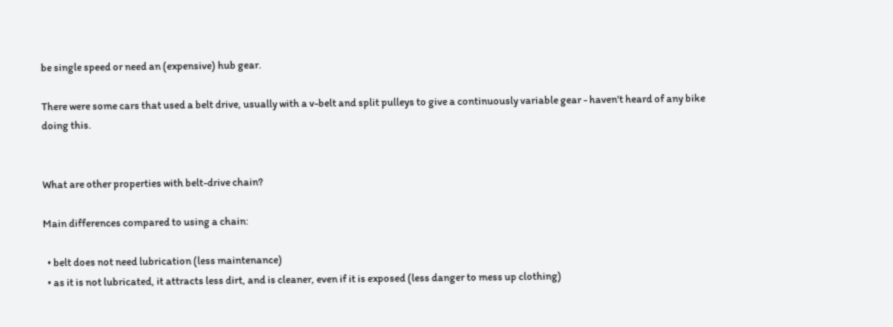be single speed or need an (expensive) hub gear.

There were some cars that used a belt drive, usually with a v-belt and split pulleys to give a continuously variable gear - haven't heard of any bike doing this.


What are other properties with belt-drive chain?

Main differences compared to using a chain:

  • belt does not need lubrication (less maintenance)
  • as it is not lubricated, it attracts less dirt, and is cleaner, even if it is exposed (less danger to mess up clothing)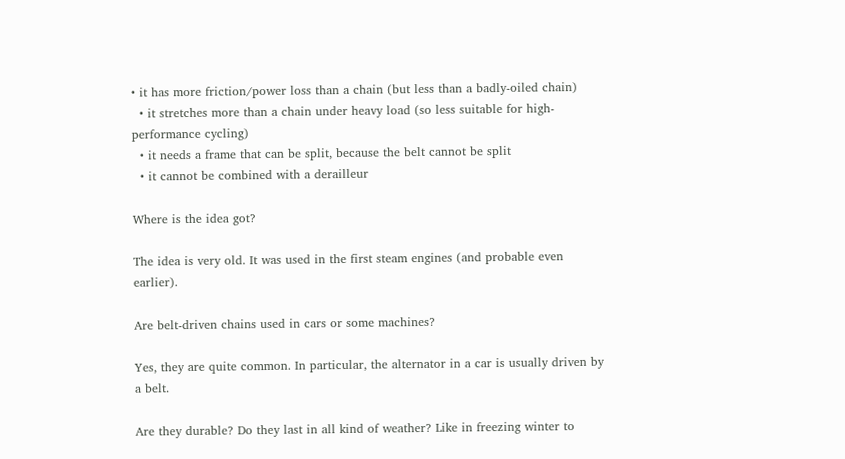• it has more friction/power loss than a chain (but less than a badly-oiled chain)
  • it stretches more than a chain under heavy load (so less suitable for high-performance cycling)
  • it needs a frame that can be split, because the belt cannot be split
  • it cannot be combined with a derailleur

Where is the idea got?

The idea is very old. It was used in the first steam engines (and probable even earlier).

Are belt-driven chains used in cars or some machines?

Yes, they are quite common. In particular, the alternator in a car is usually driven by a belt.

Are they durable? Do they last in all kind of weather? Like in freezing winter to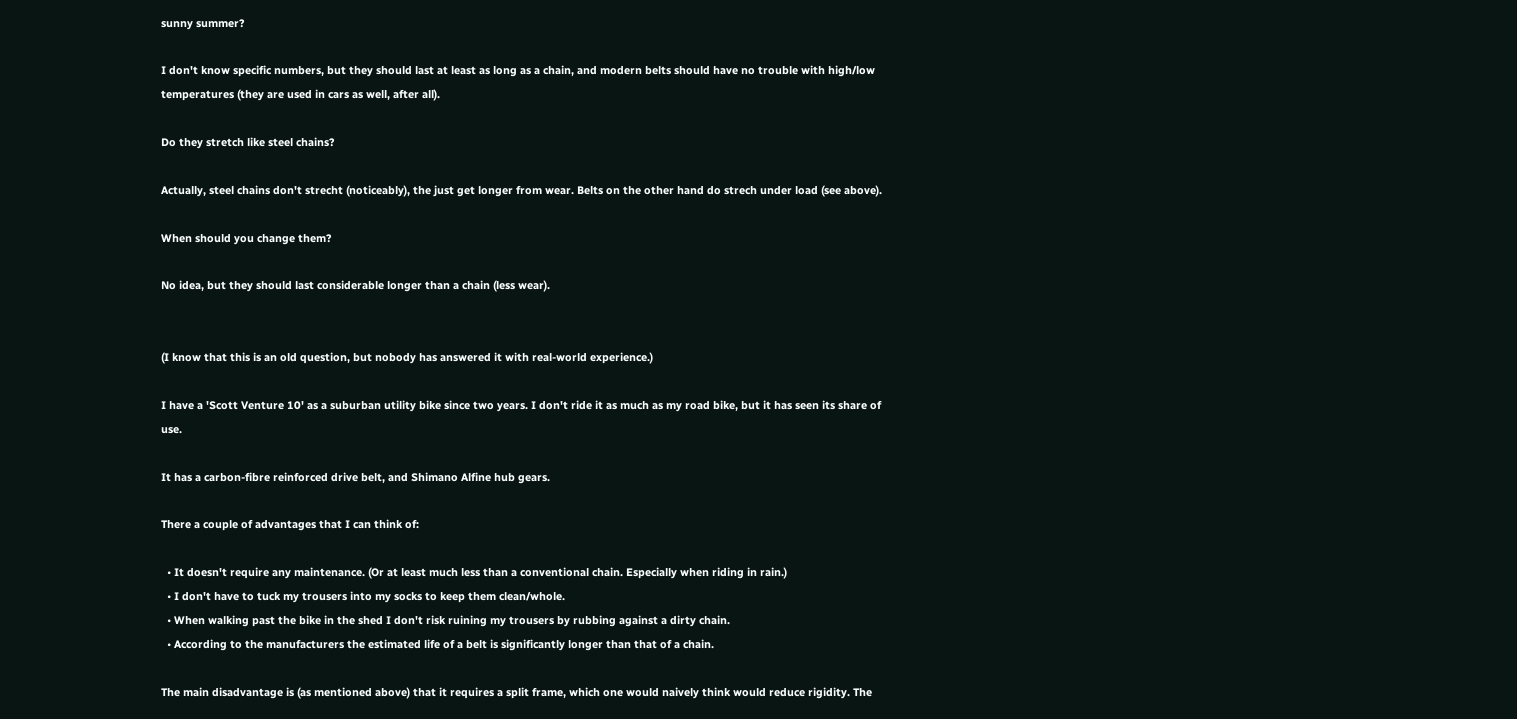sunny summer?

I don't know specific numbers, but they should last at least as long as a chain, and modern belts should have no trouble with high/low temperatures (they are used in cars as well, after all).

Do they stretch like steel chains?

Actually, steel chains don't strecht (noticeably), the just get longer from wear. Belts on the other hand do strech under load (see above).

When should you change them?

No idea, but they should last considerable longer than a chain (less wear).


(I know that this is an old question, but nobody has answered it with real-world experience.)

I have a 'Scott Venture 10' as a suburban utility bike since two years. I don't ride it as much as my road bike, but it has seen its share of use.

It has a carbon-fibre reinforced drive belt, and Shimano Alfine hub gears.

There a couple of advantages that I can think of:

  • It doesn't require any maintenance. (Or at least much less than a conventional chain. Especially when riding in rain.)
  • I don't have to tuck my trousers into my socks to keep them clean/whole.
  • When walking past the bike in the shed I don't risk ruining my trousers by rubbing against a dirty chain.
  • According to the manufacturers the estimated life of a belt is significantly longer than that of a chain.

The main disadvantage is (as mentioned above) that it requires a split frame, which one would naively think would reduce rigidity. The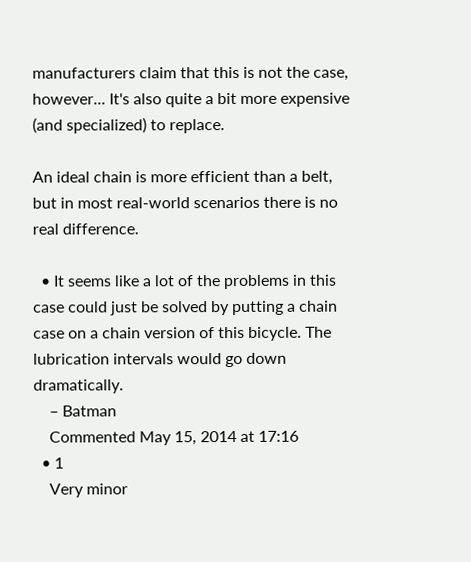manufacturers claim that this is not the case, however... It's also quite a bit more expensive (and specialized) to replace.

An ideal chain is more efficient than a belt, but in most real-world scenarios there is no real difference.

  • It seems like a lot of the problems in this case could just be solved by putting a chain case on a chain version of this bicycle. The lubrication intervals would go down dramatically.
    – Batman
    Commented May 15, 2014 at 17:16
  • 1
    Very minor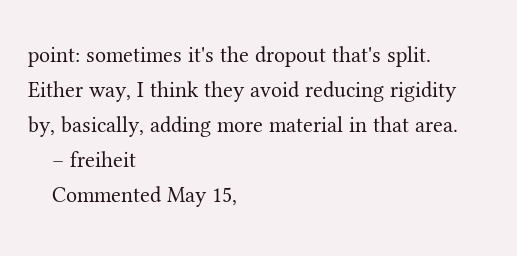point: sometimes it's the dropout that's split. Either way, I think they avoid reducing rigidity by, basically, adding more material in that area.
    – freiheit
    Commented May 15,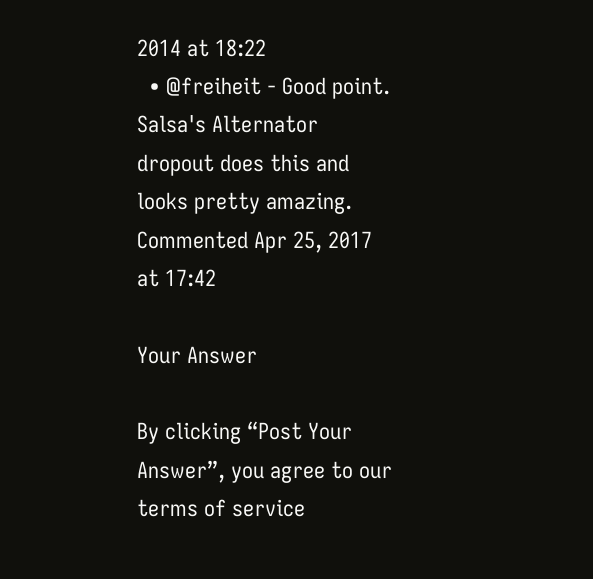2014 at 18:22
  • @freiheit - Good point. Salsa's Alternator dropout does this and looks pretty amazing. Commented Apr 25, 2017 at 17:42

Your Answer

By clicking “Post Your Answer”, you agree to our terms of service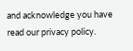and acknowledge you have read our privacy policy.